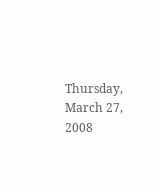Thursday, March 27, 2008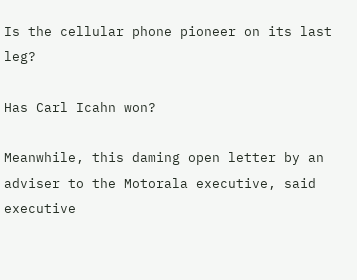Is the cellular phone pioneer on its last leg?

Has Carl Icahn won?

Meanwhile, this daming open letter by an adviser to the Motorala executive, said executive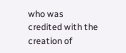who was credited with the creation of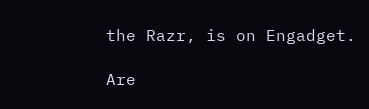the Razr, is on Engadget.

Are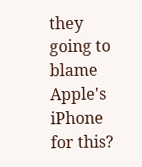they going to blame Apple's iPhone for this?